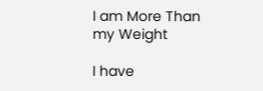I am More Than my Weight

I have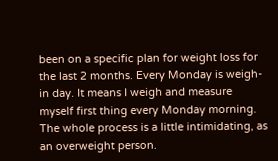been on a specific plan for weight loss for the last 2 months. Every Monday is weigh-in day. It means I weigh and measure myself first thing every Monday morning. The whole process is a little intimidating, as an overweight person.